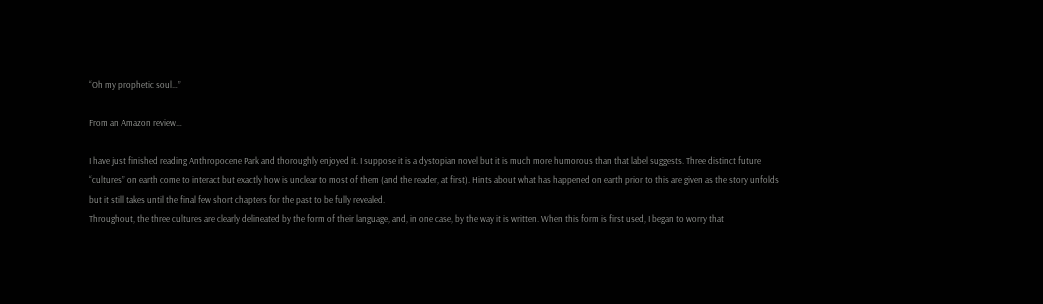“Oh my prophetic soul…”

From an Amazon review…

I have just finished reading Anthropocene Park and thoroughly enjoyed it. I suppose it is a dystopian novel but it is much more humorous than that label suggests. Three distinct future “cultures” on earth come to interact but exactly how is unclear to most of them (and the reader, at first). Hints about what has happened on earth prior to this are given as the story unfolds but it still takes until the final few short chapters for the past to be fully revealed.
Throughout, the three cultures are clearly delineated by the form of their language, and, in one case, by the way it is written. When this form is first used, I began to worry that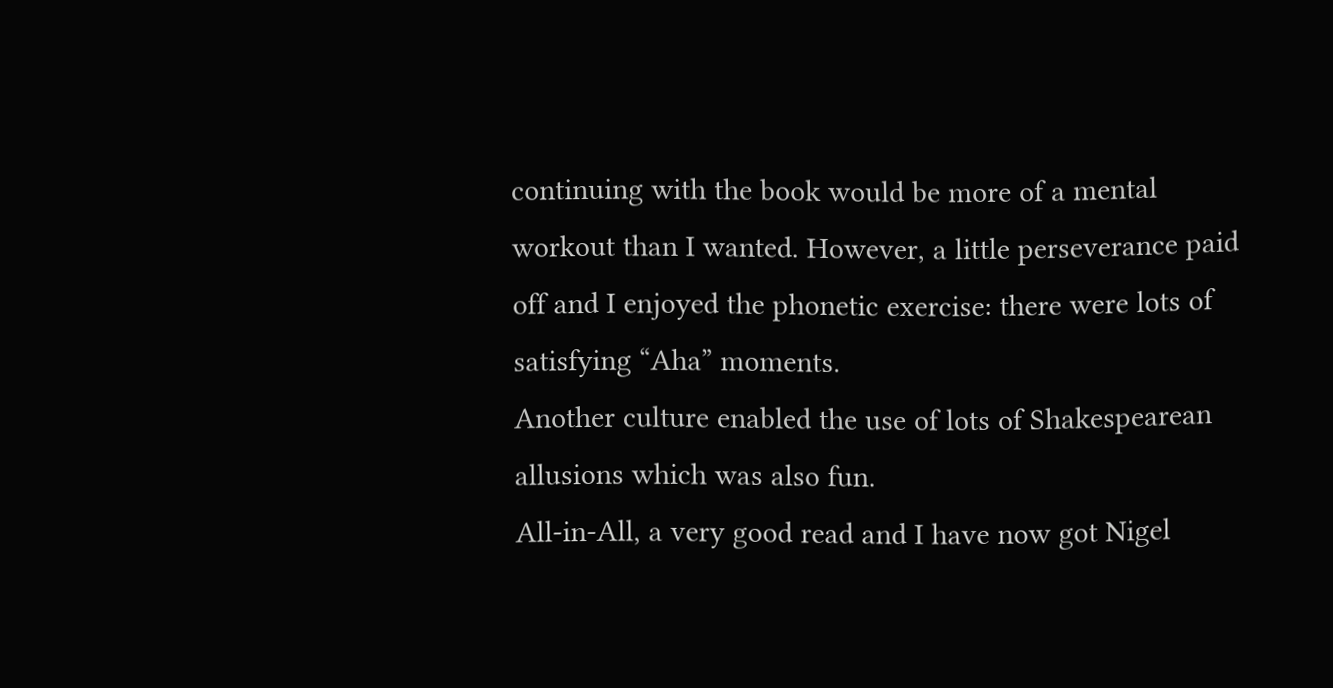continuing with the book would be more of a mental workout than I wanted. However, a little perseverance paid off and I enjoyed the phonetic exercise: there were lots of satisfying “Aha” moments.
Another culture enabled the use of lots of Shakespearean allusions which was also fun.
All-in-All, a very good read and I have now got Nigel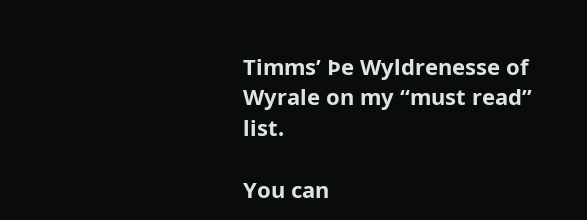Timms’ Þe Wyldrenesse of Wyrale on my “must read” list.

You can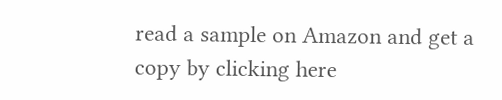read a sample on Amazon and get a copy by clicking here